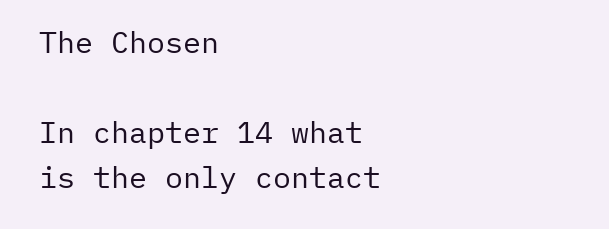The Chosen

In chapter 14 what is the only contact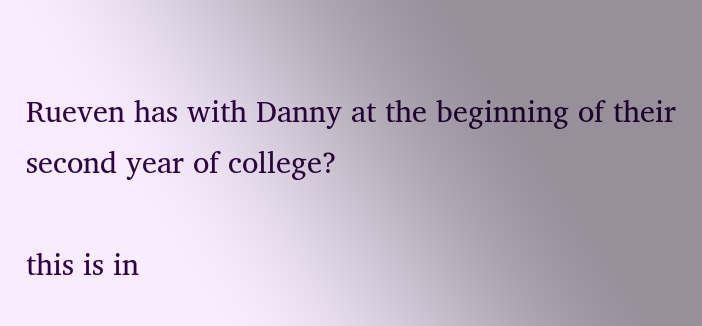Rueven has with Danny at the beginning of their second year of college?

this is in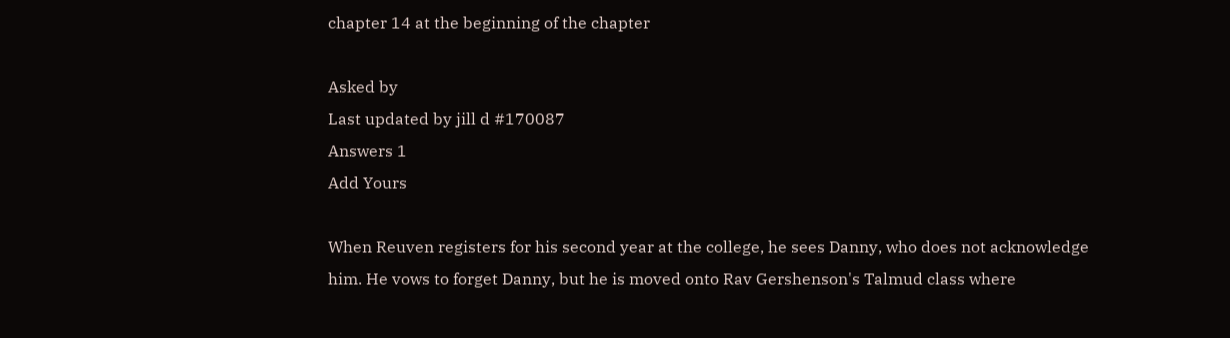chapter 14 at the beginning of the chapter

Asked by
Last updated by jill d #170087
Answers 1
Add Yours

When Reuven registers for his second year at the college, he sees Danny, who does not acknowledge him. He vows to forget Danny, but he is moved onto Rav Gershenson's Talmud class where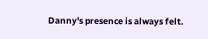Danny's presence is always felt.